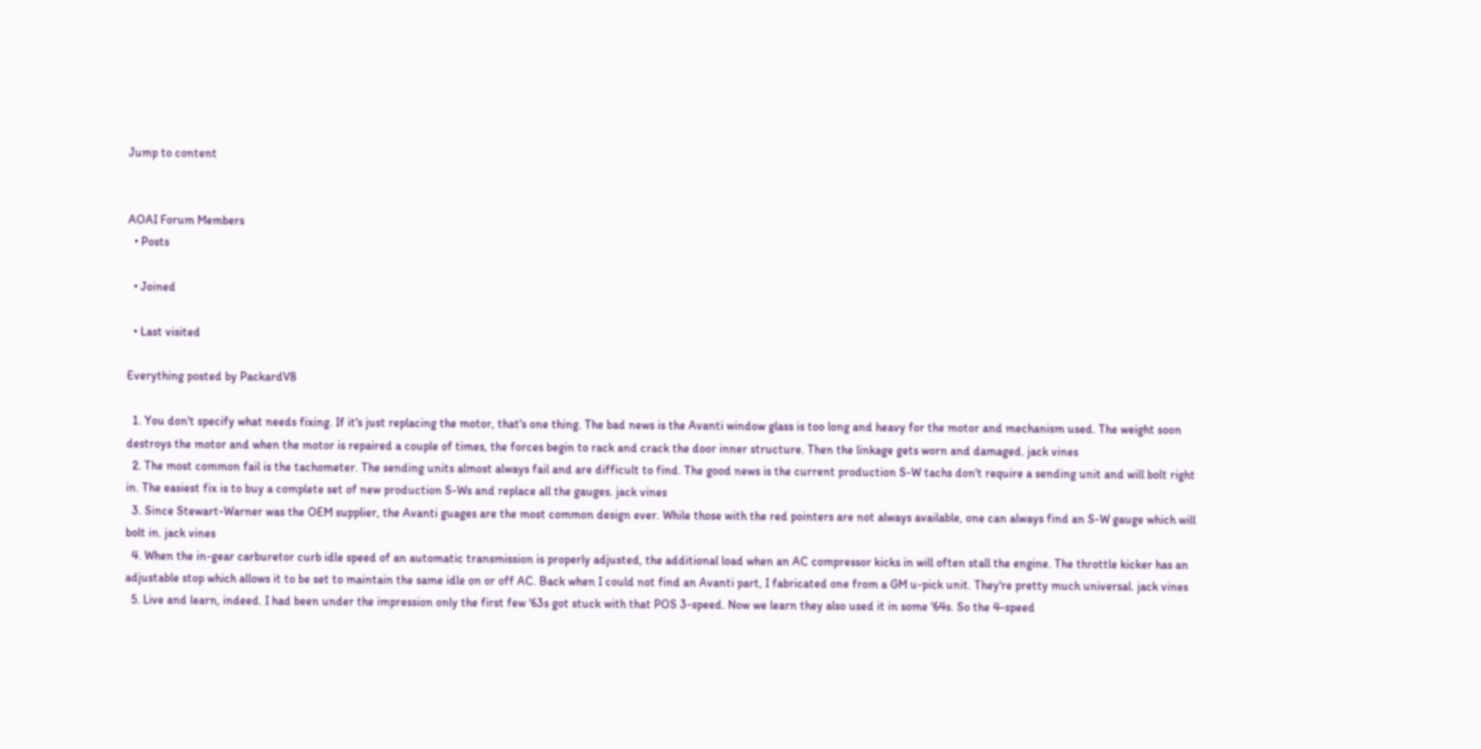Jump to content


AOAI Forum Members
  • Posts

  • Joined

  • Last visited

Everything posted by PackardV8

  1. You don't specify what needs fixing. If it's just replacing the motor, that's one thing. The bad news is the Avanti window glass is too long and heavy for the motor and mechanism used. The weight soon destroys the motor and when the motor is repaired a couple of times, the forces begin to rack and crack the door inner structure. Then the linkage gets worn and damaged. jack vines
  2. The most common fail is the tachometer. The sending units almost always fail and are difficult to find. The good news is the current production S-W tachs don't require a sending unit and will bolt right in. The easiest fix is to buy a complete set of new production S-Ws and replace all the gauges. jack vines
  3. Since Stewart-Warner was the OEM supplier, the Avanti guages are the most common design ever. While those with the red pointers are not always available, one can always find an S-W gauge which will bolt in. jack vines
  4. When the in-gear carburetor curb idle speed of an automatic transmission is properly adjusted, the additional load when an AC compressor kicks in will often stall the engine. The throttle kicker has an adjustable stop which allows it to be set to maintain the same idle on or off AC. Back when I could not find an Avanti part, I fabricated one from a GM u-pick unit. They're pretty much universal. jack vines
  5. Live and learn, indeed. I had been under the impression only the first few '63s got stuck with that POS 3-speed. Now we learn they also used it in some '64s. So the 4-speed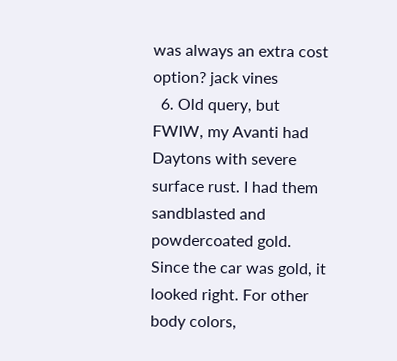was always an extra cost option? jack vines
  6. Old query, but FWIW, my Avanti had Daytons with severe surface rust. I had them sandblasted and powdercoated gold. Since the car was gold, it looked right. For other body colors,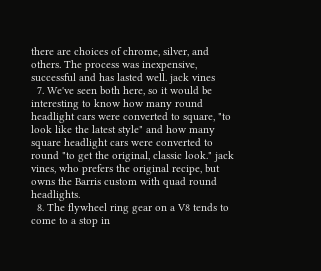there are choices of chrome, silver, and others. The process was inexpensive, successful and has lasted well. jack vines
  7. We've seen both here, so it would be interesting to know how many round headlight cars were converted to square, "to look like the latest style" and how many square headlight cars were converted to round "to get the original, classic look." jack vines, who prefers the original recipe, but owns the Barris custom with quad round headlights.
  8. The flywheel ring gear on a V8 tends to come to a stop in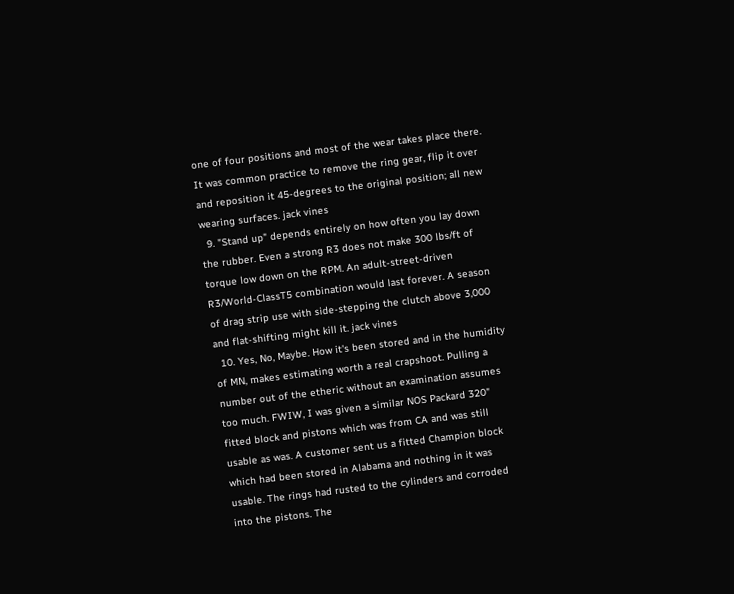one of four positions and most of the wear takes place there. It was common practice to remove the ring gear, flip it over and reposition it 45-degrees to the original position; all new wearing surfaces. jack vines
  9. "Stand up" depends entirely on how often you lay down the rubber. Even a strong R3 does not make 300 lbs/ft of torque low down on the RPM. An adult-street-driven R3/World-ClassT5 combination would last forever. A season of drag strip use with side-stepping the clutch above 3,000 and flat-shifting might kill it. jack vines
  10. Yes, No, Maybe. How it's been stored and in the humidity of MN, makes estimating worth a real crapshoot. Pulling a number out of the etheric without an examination assumes too much. FWIW, I was given a similar NOS Packard 320" fitted block and pistons which was from CA and was still usable as was. A customer sent us a fitted Champion block which had been stored in Alabama and nothing in it was usable. The rings had rusted to the cylinders and corroded into the pistons. The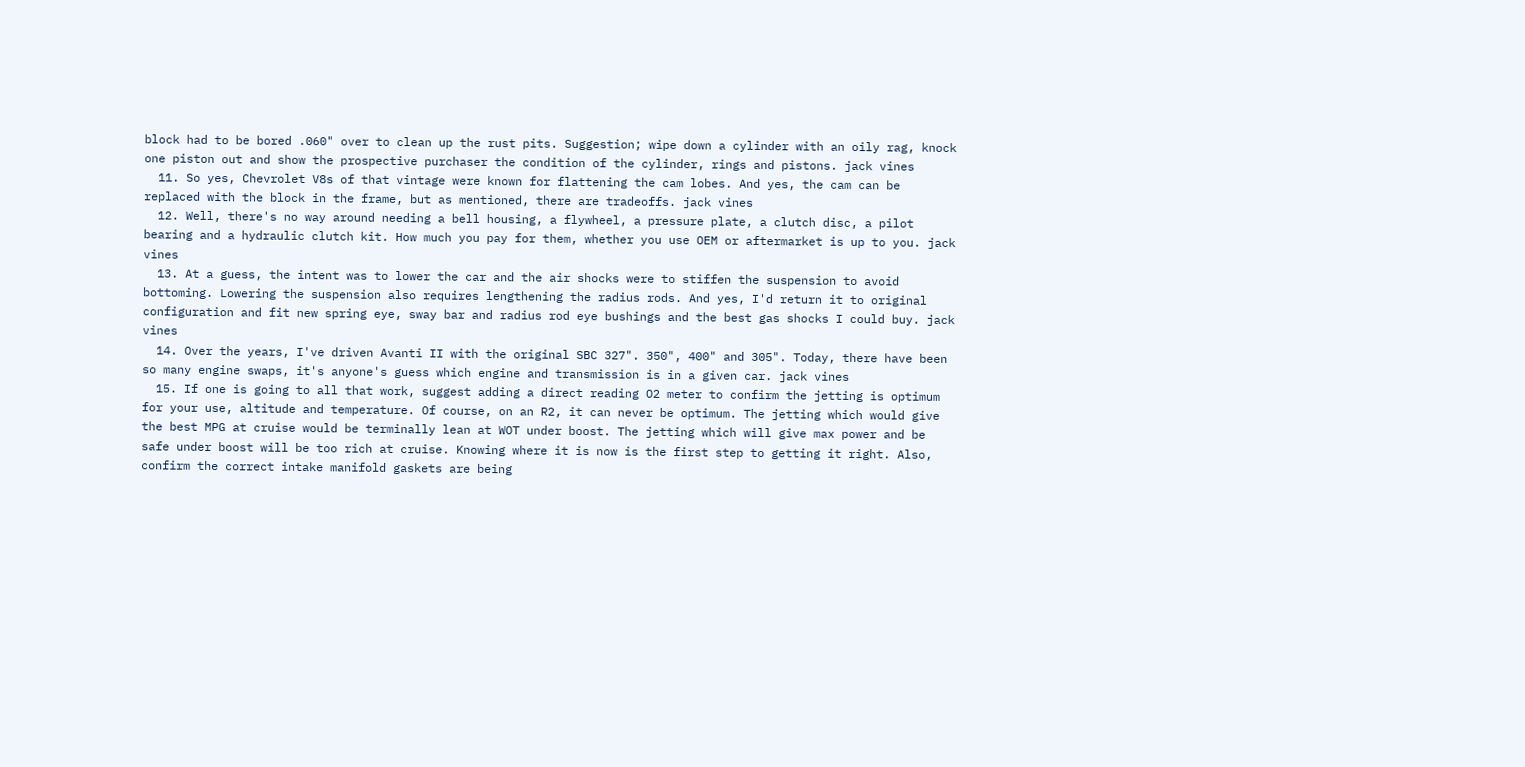block had to be bored .060" over to clean up the rust pits. Suggestion; wipe down a cylinder with an oily rag, knock one piston out and show the prospective purchaser the condition of the cylinder, rings and pistons. jack vines
  11. So yes, Chevrolet V8s of that vintage were known for flattening the cam lobes. And yes, the cam can be replaced with the block in the frame, but as mentioned, there are tradeoffs. jack vines
  12. Well, there's no way around needing a bell housing, a flywheel, a pressure plate, a clutch disc, a pilot bearing and a hydraulic clutch kit. How much you pay for them, whether you use OEM or aftermarket is up to you. jack vines
  13. At a guess, the intent was to lower the car and the air shocks were to stiffen the suspension to avoid bottoming. Lowering the suspension also requires lengthening the radius rods. And yes, I'd return it to original configuration and fit new spring eye, sway bar and radius rod eye bushings and the best gas shocks I could buy. jack vines
  14. Over the years, I've driven Avanti II with the original SBC 327". 350", 400" and 305". Today, there have been so many engine swaps, it's anyone's guess which engine and transmission is in a given car. jack vines
  15. If one is going to all that work, suggest adding a direct reading O2 meter to confirm the jetting is optimum for your use, altitude and temperature. Of course, on an R2, it can never be optimum. The jetting which would give the best MPG at cruise would be terminally lean at WOT under boost. The jetting which will give max power and be safe under boost will be too rich at cruise. Knowing where it is now is the first step to getting it right. Also, confirm the correct intake manifold gaskets are being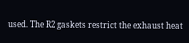used. The R2 gaskets restrict the exhaust heat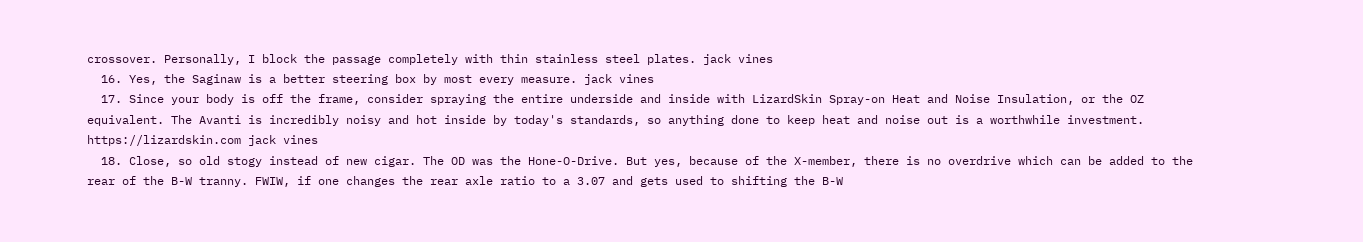crossover. Personally, I block the passage completely with thin stainless steel plates. jack vines
  16. Yes, the Saginaw is a better steering box by most every measure. jack vines
  17. Since your body is off the frame, consider spraying the entire underside and inside with LizardSkin Spray-on Heat and Noise Insulation, or the OZ equivalent. The Avanti is incredibly noisy and hot inside by today's standards, so anything done to keep heat and noise out is a worthwhile investment. https://lizardskin.com jack vines
  18. Close, so old stogy instead of new cigar. The OD was the Hone-O-Drive. But yes, because of the X-member, there is no overdrive which can be added to the rear of the B-W tranny. FWIW, if one changes the rear axle ratio to a 3.07 and gets used to shifting the B-W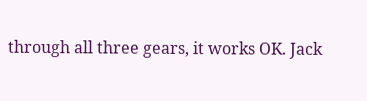through all three gears, it works OK. Jack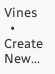Vines
  • Create New...